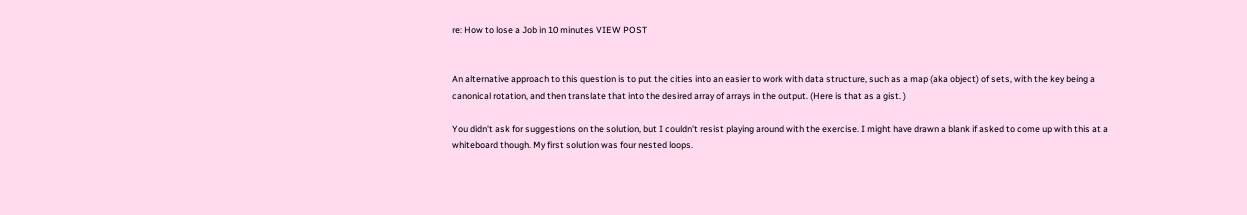re: How to lose a Job in 10 minutes VIEW POST


An alternative approach to this question is to put the cities into an easier to work with data structure, such as a map (aka object) of sets, with the key being a canonical rotation, and then translate that into the desired array of arrays in the output. (Here is that as a gist. )

You didn't ask for suggestions on the solution, but I couldn't resist playing around with the exercise. I might have drawn a blank if asked to come up with this at a whiteboard though. My first solution was four nested loops.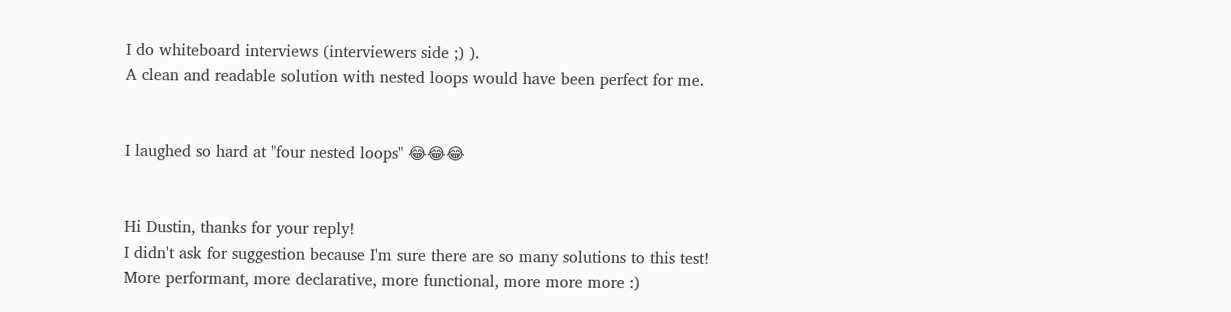I do whiteboard interviews (interviewers side ;) ).
A clean and readable solution with nested loops would have been perfect for me.


I laughed so hard at "four nested loops" 😂😂😂


Hi Dustin, thanks for your reply!
I didn't ask for suggestion because I'm sure there are so many solutions to this test!
More performant, more declarative, more functional, more more more :)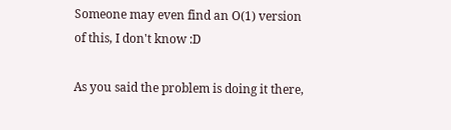Someone may even find an O(1) version of this, I don't know :D

As you said the problem is doing it there,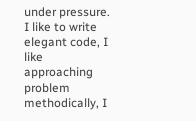under pressure. I like to write elegant code, I like approaching problem methodically, I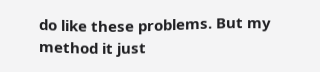do like these problems. But my method it just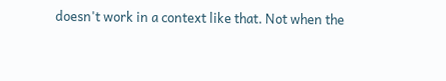doesn't work in a context like that. Not when the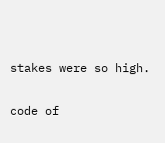stakes were so high.

code of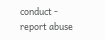conduct - report abuse